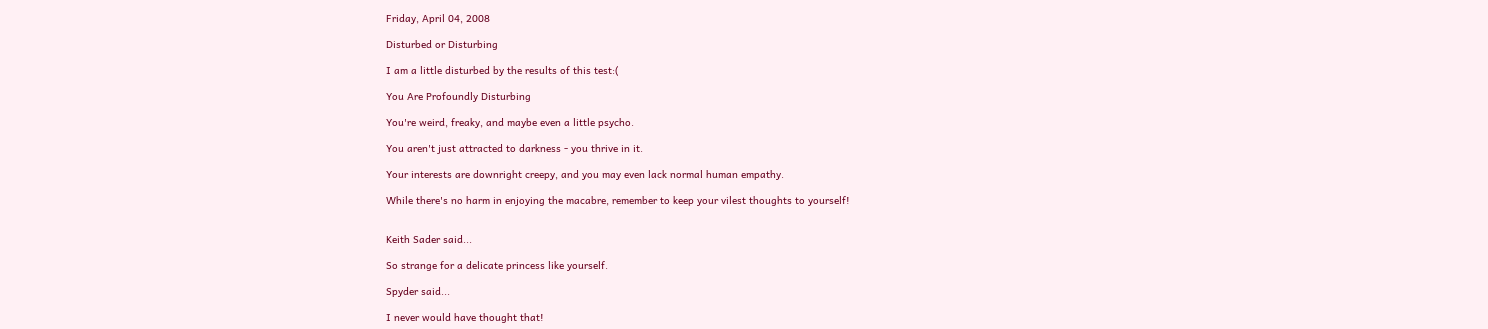Friday, April 04, 2008

Disturbed or Disturbing

I am a little disturbed by the results of this test:(

You Are Profoundly Disturbing

You're weird, freaky, and maybe even a little psycho.

You aren't just attracted to darkness - you thrive in it.

Your interests are downright creepy, and you may even lack normal human empathy.

While there's no harm in enjoying the macabre, remember to keep your vilest thoughts to yourself!


Keith Sader said...

So strange for a delicate princess like yourself.

Spyder said...

I never would have thought that!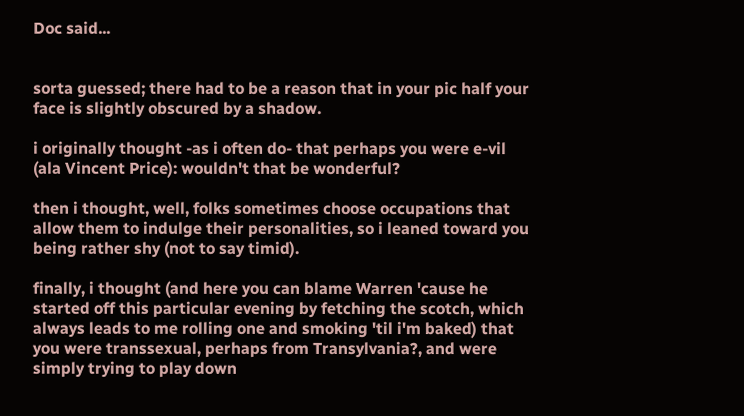Doc said...


sorta guessed; there had to be a reason that in your pic half your face is slightly obscured by a shadow.

i originally thought -as i often do- that perhaps you were e-vil (ala Vincent Price): wouldn't that be wonderful?

then i thought, well, folks sometimes choose occupations that allow them to indulge their personalities, so i leaned toward you being rather shy (not to say timid).

finally, i thought (and here you can blame Warren 'cause he started off this particular evening by fetching the scotch, which always leads to me rolling one and smoking 'til i'm baked) that you were transsexual, perhaps from Transylvania?, and were simply trying to play down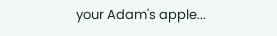your Adam's apple...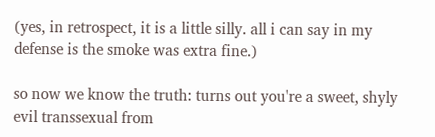(yes, in retrospect, it is a little silly. all i can say in my defense is the smoke was extra fine.)

so now we know the truth: turns out you're a sweet, shyly evil transsexual from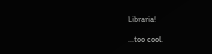Libraria!

...too cool.